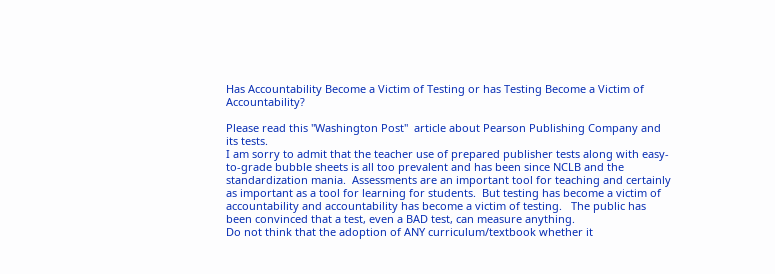Has Accountability Become a Victim of Testing or has Testing Become a Victim of Accountability?

Please read this "Washington Post"  article about Pearson Publishing Company and its tests.
I am sorry to admit that the teacher use of prepared publisher tests along with easy-to-grade bubble sheets is all too prevalent and has been since NCLB and the standardization mania.  Assessments are an important tool for teaching and certainly as important as a tool for learning for students.  But testing has become a victim of accountability and accountability has become a victim of testing.   The public has been convinced that a test, even a BAD test, can measure anything.
Do not think that the adoption of ANY curriculum/textbook whether it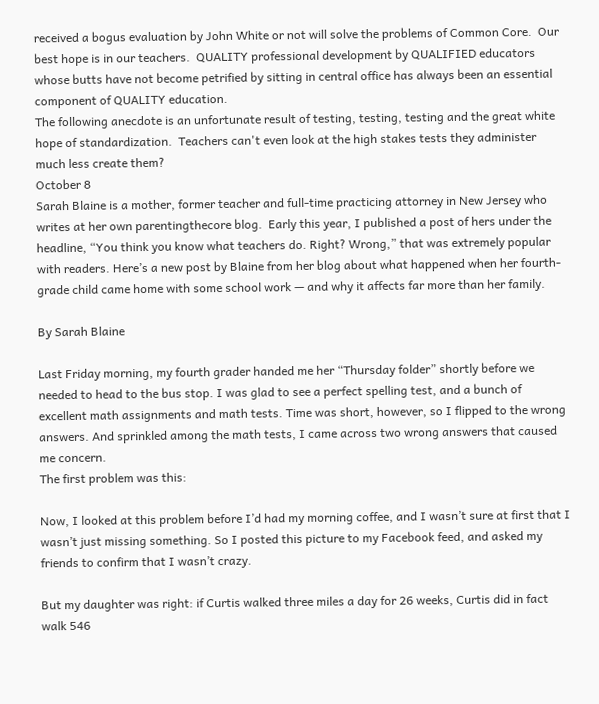received a bogus evaluation by John White or not will solve the problems of Common Core.  Our best hope is in our teachers.  QUALITY professional development by QUALIFIED educators whose butts have not become petrified by sitting in central office has always been an essential component of QUALITY education.
The following anecdote is an unfortunate result of testing, testing, testing and the great white hope of standardization.  Teachers can't even look at the high stakes tests they administer much less create them?
October 8
Sarah Blaine is a mother, former teacher and full-time practicing attorney in New Jersey who writes at her own parentingthecore blog.  Early this year, I published a post of hers under the headline, “You think you know what teachers do. Right? Wrong,” that was extremely popular with readers. Here’s a new post by Blaine from her blog about what happened when her fourth-grade child came home with some school work — and why it affects far more than her family.

By Sarah Blaine

Last Friday morning, my fourth grader handed me her “Thursday folder” shortly before we needed to head to the bus stop. I was glad to see a perfect spelling test, and a bunch of excellent math assignments and math tests. Time was short, however, so I flipped to the wrong answers. And sprinkled among the math tests, I came across two wrong answers that caused me concern.
The first problem was this:

Now, I looked at this problem before I’d had my morning coffee, and I wasn’t sure at first that I wasn’t just missing something. So I posted this picture to my Facebook feed, and asked my friends to confirm that I wasn’t crazy.

But my daughter was right: if Curtis walked three miles a day for 26 weeks, Curtis did in fact walk 546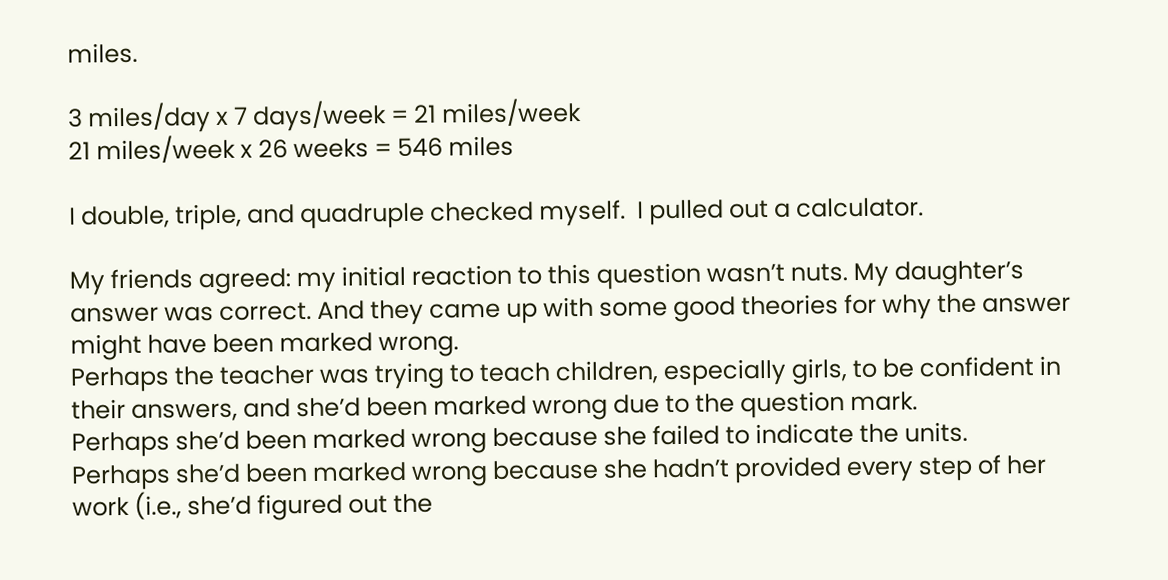miles.

3 miles/day x 7 days/week = 21 miles/week
21 miles/week x 26 weeks = 546 miles

I double, triple, and quadruple checked myself.  I pulled out a calculator.

My friends agreed: my initial reaction to this question wasn’t nuts. My daughter’s answer was correct. And they came up with some good theories for why the answer might have been marked wrong.
Perhaps the teacher was trying to teach children, especially girls, to be confident in their answers, and she’d been marked wrong due to the question mark.
Perhaps she’d been marked wrong because she failed to indicate the units.
Perhaps she’d been marked wrong because she hadn’t provided every step of her work (i.e., she’d figured out the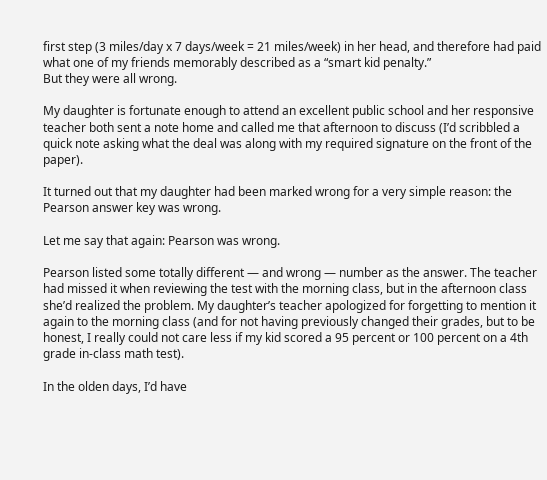first step (3 miles/day x 7 days/week = 21 miles/week) in her head, and therefore had paid what one of my friends memorably described as a “smart kid penalty.”
But they were all wrong.

My daughter is fortunate enough to attend an excellent public school and her responsive teacher both sent a note home and called me that afternoon to discuss (I’d scribbled a quick note asking what the deal was along with my required signature on the front of the paper).

It turned out that my daughter had been marked wrong for a very simple reason: the Pearson answer key was wrong.

Let me say that again: Pearson was wrong.

Pearson listed some totally different — and wrong — number as the answer. The teacher had missed it when reviewing the test with the morning class, but in the afternoon class she’d realized the problem. My daughter’s teacher apologized for forgetting to mention it again to the morning class (and for not having previously changed their grades, but to be honest, I really could not care less if my kid scored a 95 percent or 100 percent on a 4th grade in-class math test).

In the olden days, I’d have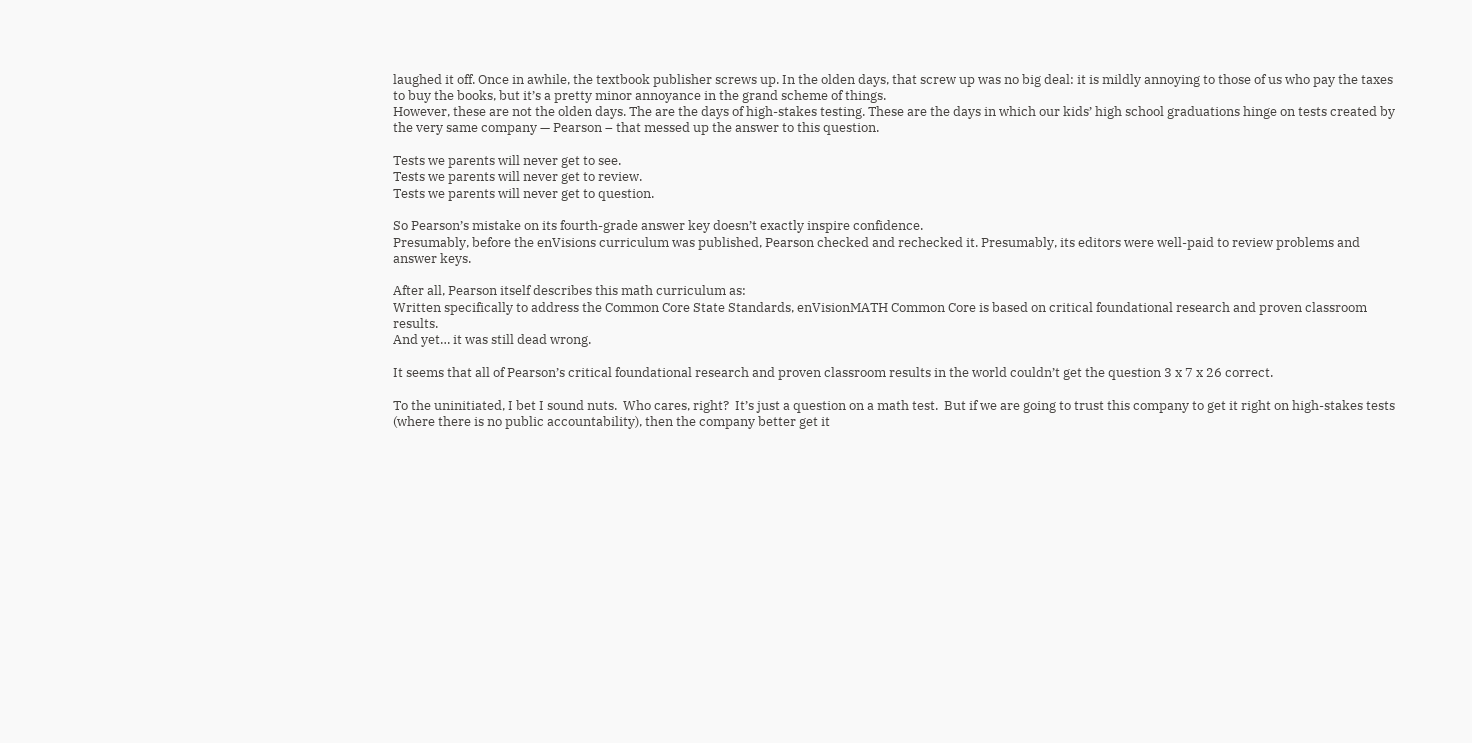laughed it off. Once in awhile, the textbook publisher screws up. In the olden days, that screw up was no big deal: it is mildly annoying to those of us who pay the taxes to buy the books, but it’s a pretty minor annoyance in the grand scheme of things.
However, these are not the olden days. The are the days of high-stakes testing. These are the days in which our kids’ high school graduations hinge on tests created by the very same company — Pearson – that messed up the answer to this question.

Tests we parents will never get to see.
Tests we parents will never get to review.
Tests we parents will never get to question.

So Pearson’s mistake on its fourth-grade answer key doesn’t exactly inspire confidence.
Presumably, before the enVisions curriculum was published, Pearson checked and rechecked it. Presumably, its editors were well-paid to review problems and answer keys.

After all, Pearson itself describes this math curriculum as:
Written specifically to address the Common Core State Standards, enVisionMATH Common Core is based on critical foundational research and proven classroom results.
And yet… it was still dead wrong.

It seems that all of Pearson’s critical foundational research and proven classroom results in the world couldn’t get the question 3 x 7 x 26 correct.

To the uninitiated, I bet I sound nuts.  Who cares, right?  It’s just a question on a math test.  But if we are going to trust this company to get it right on high-stakes tests (where there is no public accountability), then the company better get it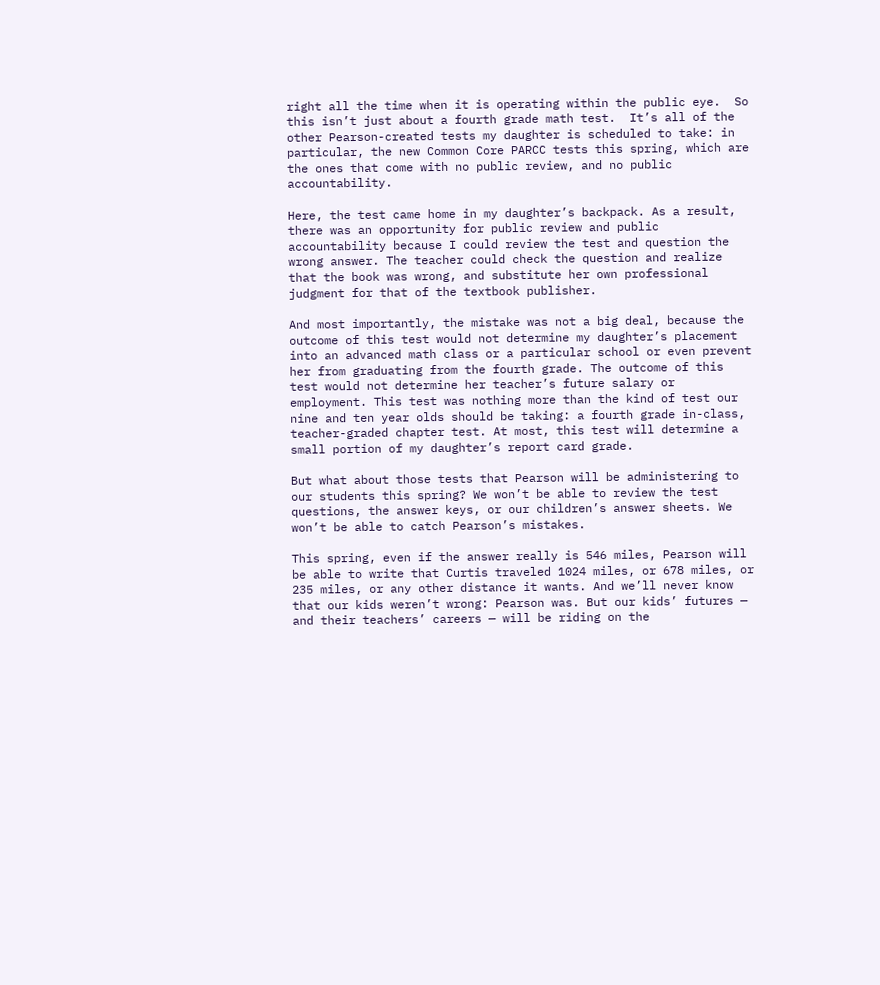right all the time when it is operating within the public eye.  So this isn’t just about a fourth grade math test.  It’s all of the other Pearson-created tests my daughter is scheduled to take: in particular, the new Common Core PARCC tests this spring, which are the ones that come with no public review, and no public accountability.

Here, the test came home in my daughter’s backpack. As a result, there was an opportunity for public review and public accountability because I could review the test and question the wrong answer. The teacher could check the question and realize that the book was wrong, and substitute her own professional judgment for that of the textbook publisher.

And most importantly, the mistake was not a big deal, because the outcome of this test would not determine my daughter’s placement into an advanced math class or a particular school or even prevent her from graduating from the fourth grade. The outcome of this test would not determine her teacher’s future salary or employment. This test was nothing more than the kind of test our nine and ten year olds should be taking: a fourth grade in-class, teacher-graded chapter test. At most, this test will determine a small portion of my daughter’s report card grade.

But what about those tests that Pearson will be administering to our students this spring? We won’t be able to review the test questions, the answer keys, or our children’s answer sheets. We won’t be able to catch Pearson’s mistakes.

This spring, even if the answer really is 546 miles, Pearson will be able to write that Curtis traveled 1024 miles, or 678 miles, or 235 miles, or any other distance it wants. And we’ll never know that our kids weren’t wrong: Pearson was. But our kids’ futures — and their teachers’ careers — will be riding on the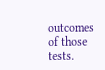outcomes of those tests.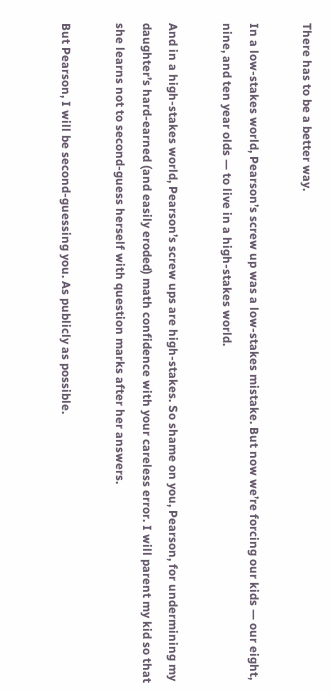There has to be a better way.

In a low-stakes world, Pearson’s screw up was a low-stakes mistake. But now we’re forcing our kids — our eight, nine, and ten year olds — to live in a high-stakes world.

And in a high-stakes world, Pearson’s screw ups are high-stakes. So shame on you, Pearson, for undermining my daughter’s hard-earned (and easily eroded) math confidence with your careless error. I will parent my kid so that she learns not to second-guess herself with question marks after her answers.

But Pearson, I will be second-guessing you. As publicly as possible.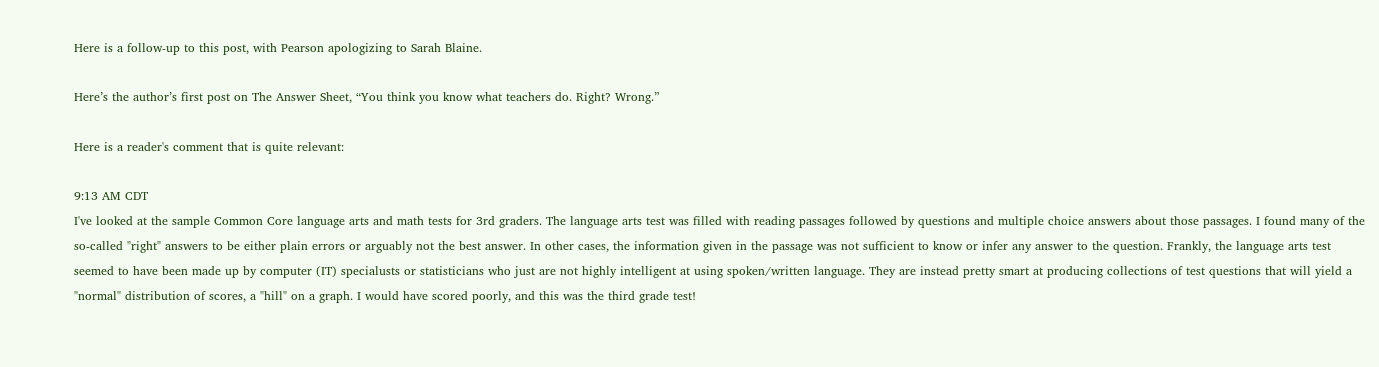Here is a follow-up to this post, with Pearson apologizing to Sarah Blaine.

Here’s the author’s first post on The Answer Sheet, “You think you know what teachers do. Right? Wrong.”

Here is a reader's comment that is quite relevant:

9:13 AM CDT
I've looked at the sample Common Core language arts and math tests for 3rd graders. The language arts test was filled with reading passages followed by questions and multiple choice answers about those passages. I found many of the so-called "right" answers to be either plain errors or arguably not the best answer. In other cases, the information given in the passage was not sufficient to know or infer any answer to the question. Frankly, the language arts test seemed to have been made up by computer (IT) specialusts or statisticians who just are not highly intelligent at using spoken/written language. They are instead pretty smart at producing collections of test questions that will yield a "normal" distribution of scores, a "hill" on a graph. I would have scored poorly, and this was the third grade test!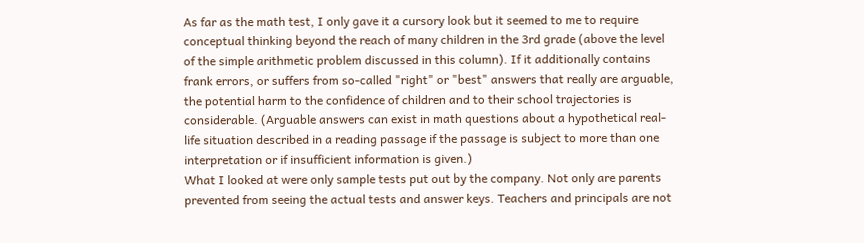As far as the math test, I only gave it a cursory look but it seemed to me to require conceptual thinking beyond the reach of many children in the 3rd grade (above the level of the simple arithmetic problem discussed in this column). If it additionally contains frank errors, or suffers from so-called "right" or "best" answers that really are arguable, the potential harm to the confidence of children and to their school trajectories is considerable. (Arguable answers can exist in math questions about a hypothetical real-life situation described in a reading passage if the passage is subject to more than one interpretation or if insufficient information is given.)
What I looked at were only sample tests put out by the company. Not only are parents prevented from seeing the actual tests and answer keys. Teachers and principals are not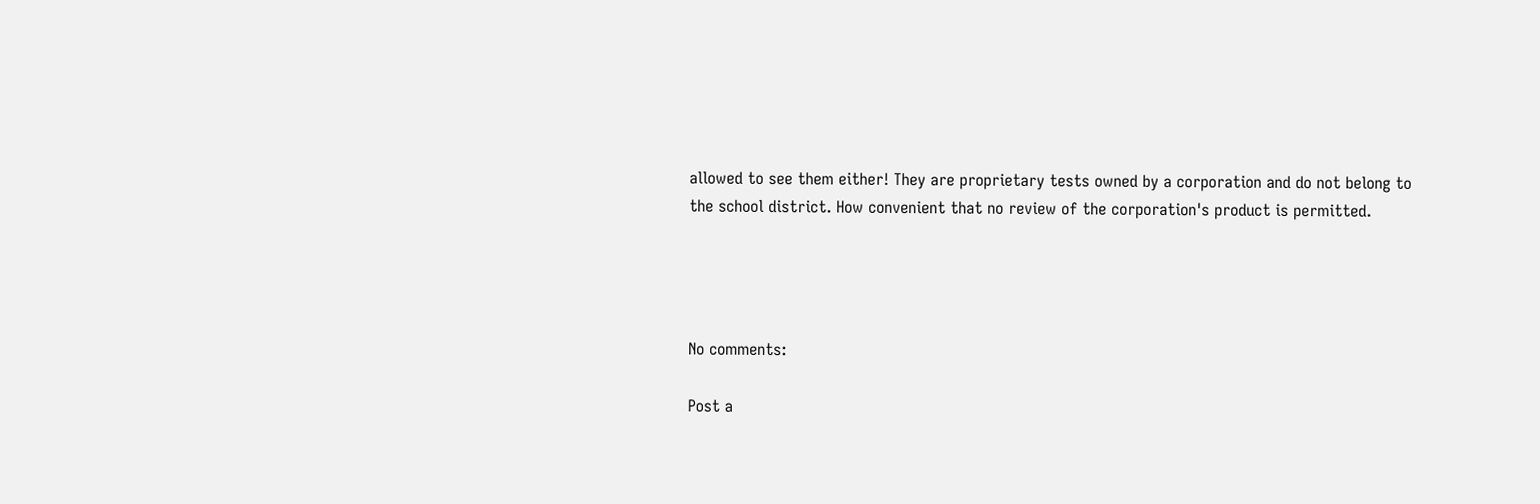allowed to see them either! They are proprietary tests owned by a corporation and do not belong to the school district. How convenient that no review of the corporation's product is permitted.




No comments:

Post a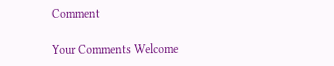Comment

Your Comments Welcome